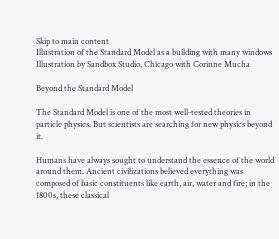Skip to main content
Illustration of the Standard Model as a building with many windows
Illustration by Sandbox Studio, Chicago with Corinne Mucha

Beyond the Standard Model

The Standard Model is one of the most well-tested theories in particle physics. But scientists are searching for new physics beyond it.

Humans have always sought to understand the essence of the world around them. Ancient civilizations believed everything was composed of basic constituents like earth, air, water and fire; in the 1800s, these classical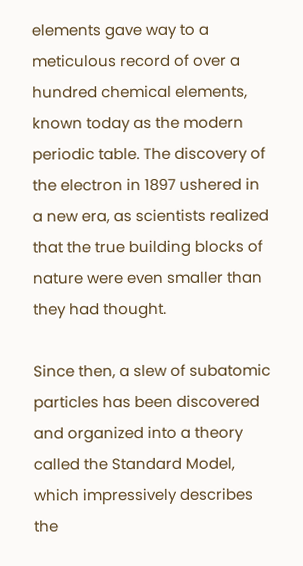elements gave way to a meticulous record of over a hundred chemical elements, known today as the modern periodic table. The discovery of the electron in 1897 ushered in a new era, as scientists realized that the true building blocks of nature were even smaller than they had thought.

Since then, a slew of subatomic particles has been discovered and organized into a theory called the Standard Model, which impressively describes the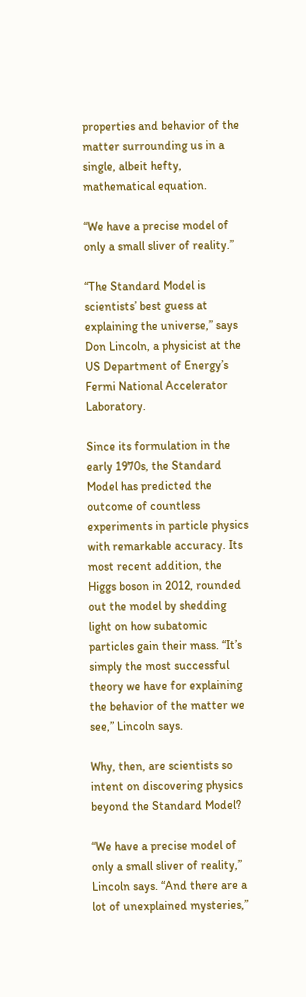properties and behavior of the matter surrounding us in a single, albeit hefty, mathematical equation.

“We have a precise model of only a small sliver of reality.”

“The Standard Model is scientists’ best guess at explaining the universe,” says Don Lincoln, a physicist at the US Department of Energy’s Fermi National Accelerator Laboratory.

Since its formulation in the early 1970s, the Standard Model has predicted the outcome of countless experiments in particle physics with remarkable accuracy. Its most recent addition, the Higgs boson in 2012, rounded out the model by shedding light on how subatomic particles gain their mass. “It’s simply the most successful theory we have for explaining the behavior of the matter we see,” Lincoln says.

Why, then, are scientists so intent on discovering physics beyond the Standard Model?

“We have a precise model of only a small sliver of reality,” Lincoln says. “And there are a lot of unexplained mysteries,”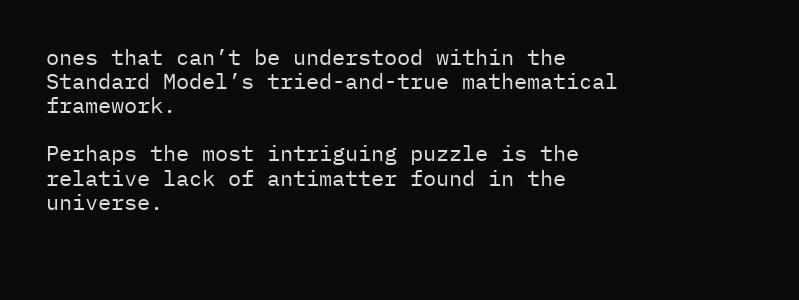ones that can’t be understood within the Standard Model’s tried-and-true mathematical framework.

Perhaps the most intriguing puzzle is the relative lack of antimatter found in the universe.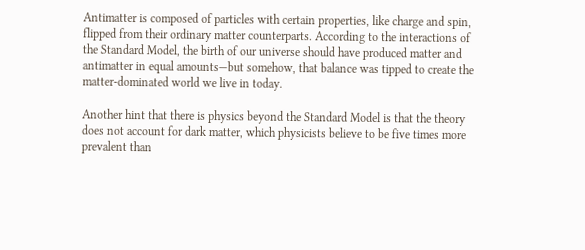Antimatter is composed of particles with certain properties, like charge and spin, flipped from their ordinary matter counterparts. According to the interactions of the Standard Model, the birth of our universe should have produced matter and antimatter in equal amounts—but somehow, that balance was tipped to create the matter-dominated world we live in today.

Another hint that there is physics beyond the Standard Model is that the theory does not account for dark matter, which physicists believe to be five times more prevalent than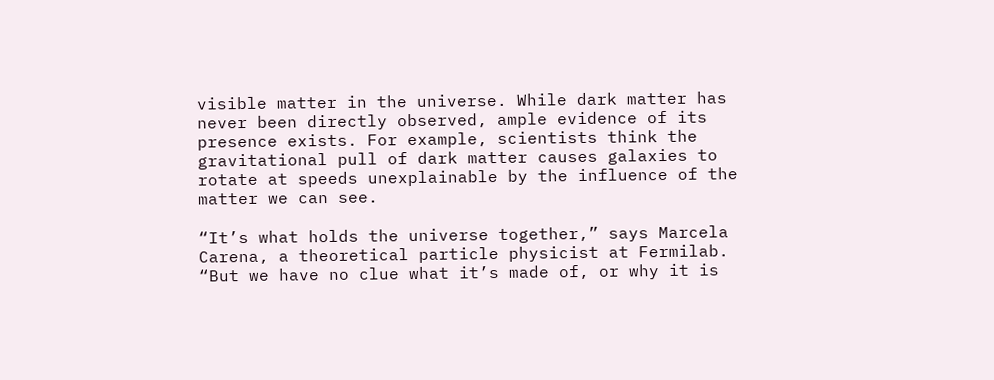visible matter in the universe. While dark matter has never been directly observed, ample evidence of its presence exists. For example, scientists think the gravitational pull of dark matter causes galaxies to rotate at speeds unexplainable by the influence of the matter we can see.

“It’s what holds the universe together,” says Marcela Carena, a theoretical particle physicist at Fermilab. “But we have no clue what it’s made of, or why it is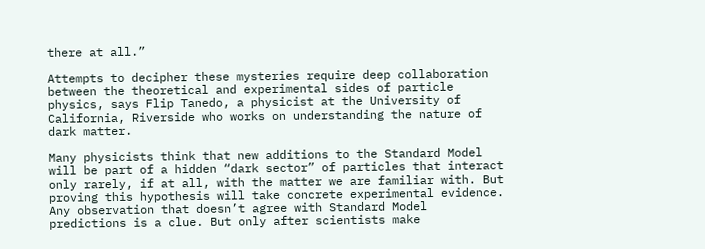there at all.”

Attempts to decipher these mysteries require deep collaboration between the theoretical and experimental sides of particle physics, says Flip Tanedo, a physicist at the University of California, Riverside who works on understanding the nature of dark matter.

Many physicists think that new additions to the Standard Model will be part of a hidden “dark sector” of particles that interact only rarely, if at all, with the matter we are familiar with. But proving this hypothesis will take concrete experimental evidence. Any observation that doesn’t agree with Standard Model predictions is a clue. But only after scientists make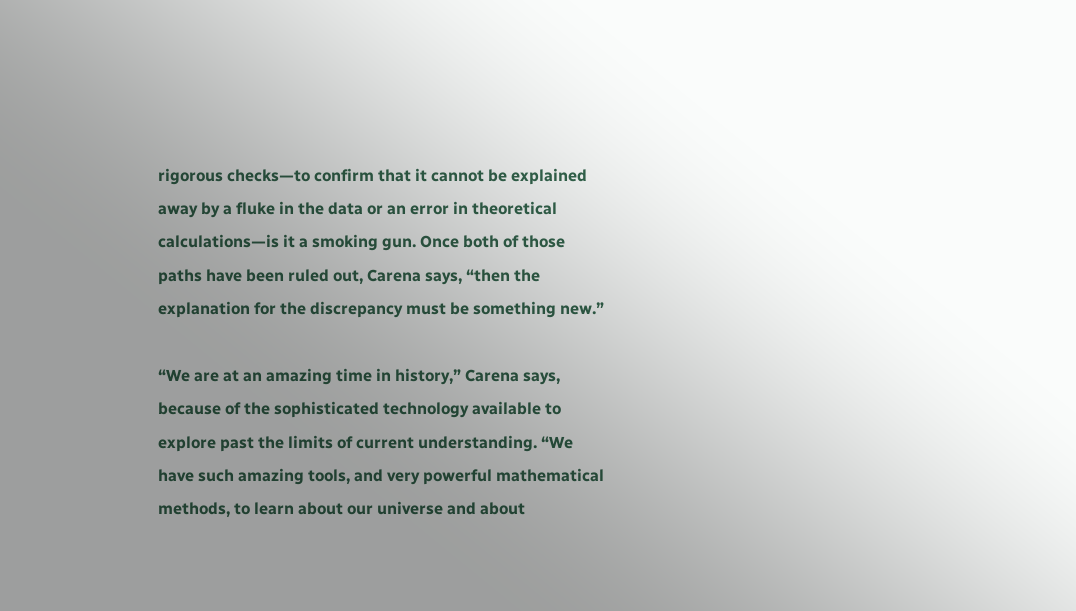rigorous checks—to confirm that it cannot be explained away by a fluke in the data or an error in theoretical calculations—is it a smoking gun. Once both of those paths have been ruled out, Carena says, “then the explanation for the discrepancy must be something new.”

“We are at an amazing time in history,” Carena says, because of the sophisticated technology available to explore past the limits of current understanding. “We have such amazing tools, and very powerful mathematical methods, to learn about our universe and about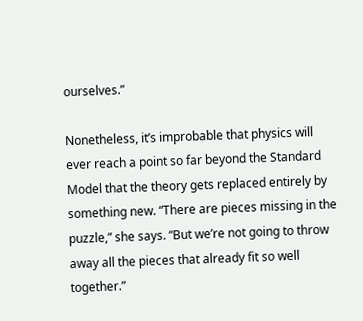ourselves.”

Nonetheless, it’s improbable that physics will ever reach a point so far beyond the Standard Model that the theory gets replaced entirely by something new. “There are pieces missing in the puzzle,” she says. “But we’re not going to throw away all the pieces that already fit so well together.”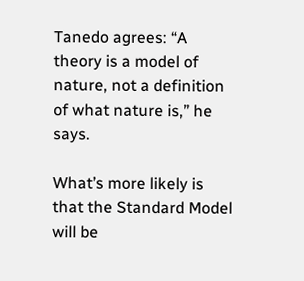Tanedo agrees: “A theory is a model of nature, not a definition of what nature is,” he says.

What’s more likely is that the Standard Model will be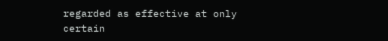regarded as effective at only certain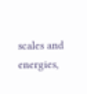scales and energies,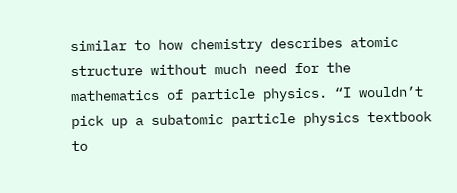similar to how chemistry describes atomic structure without much need for the mathematics of particle physics. “I wouldn’t pick up a subatomic particle physics textbook to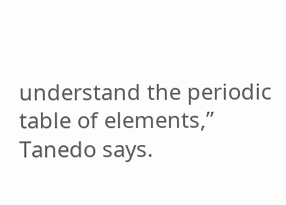understand the periodic table of elements,” Tanedo says.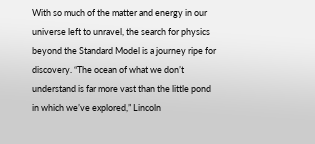With so much of the matter and energy in our universe left to unravel, the search for physics beyond the Standard Model is a journey ripe for discovery. “The ocean of what we don’t understand is far more vast than the little pond in which we’ve explored,” Lincoln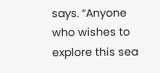says. “Anyone who wishes to explore this sea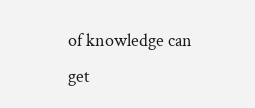of knowledge can get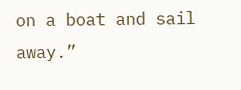on a boat and sail away.”